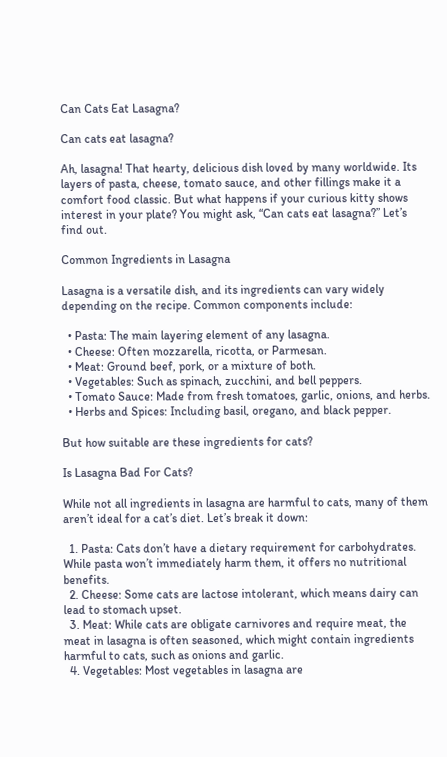Can Cats Eat Lasagna?

Can cats eat lasagna?

Ah, lasagna! That hearty, delicious dish loved by many worldwide. Its layers of pasta, cheese, tomato sauce, and other fillings make it a comfort food classic. But what happens if your curious kitty shows interest in your plate? You might ask, “Can cats eat lasagna?” Let’s find out.

Common Ingredients in Lasagna

Lasagna is a versatile dish, and its ingredients can vary widely depending on the recipe. Common components include:

  • Pasta: The main layering element of any lasagna.
  • Cheese: Often mozzarella, ricotta, or Parmesan.
  • Meat: Ground beef, pork, or a mixture of both.
  • Vegetables: Such as spinach, zucchini, and bell peppers.
  • Tomato Sauce: Made from fresh tomatoes, garlic, onions, and herbs.
  • Herbs and Spices: Including basil, oregano, and black pepper.

But how suitable are these ingredients for cats?

Is Lasagna Bad For Cats?

While not all ingredients in lasagna are harmful to cats, many of them aren’t ideal for a cat’s diet. Let’s break it down:

  1. Pasta: Cats don’t have a dietary requirement for carbohydrates. While pasta won’t immediately harm them, it offers no nutritional benefits.
  2. Cheese: Some cats are lactose intolerant, which means dairy can lead to stomach upset.
  3. Meat: While cats are obligate carnivores and require meat, the meat in lasagna is often seasoned, which might contain ingredients harmful to cats, such as onions and garlic.
  4. Vegetables: Most vegetables in lasagna are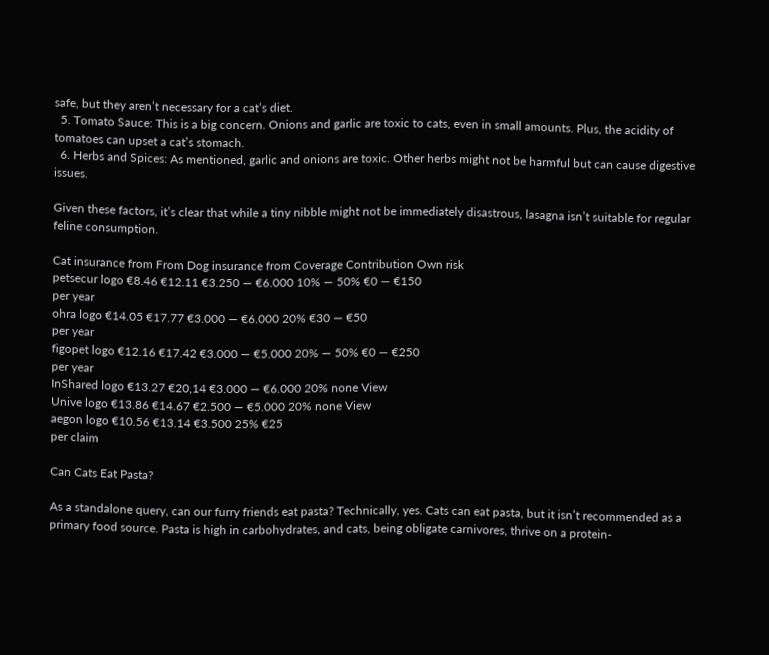safe, but they aren’t necessary for a cat’s diet.
  5. Tomato Sauce: This is a big concern. Onions and garlic are toxic to cats, even in small amounts. Plus, the acidity of tomatoes can upset a cat’s stomach.
  6. Herbs and Spices: As mentioned, garlic and onions are toxic. Other herbs might not be harmful but can cause digestive issues.

Given these factors, it’s clear that while a tiny nibble might not be immediately disastrous, lasagna isn’t suitable for regular feline consumption.

Cat insurance from From Dog insurance from Coverage Contribution Own risk
petsecur logo €8.46 €12.11 €3.250 — €6.000 10% — 50% €0 — €150
per year
ohra logo €14.05 €17.77 €3.000 — €6.000 20% €30 — €50
per year
figopet logo €12.16 €17.42 €3.000 — €5.000 20% — 50% €0 — €250
per year
InShared logo €13.27 €20,14 €3.000 — €6.000 20% none View
Unive logo €13.86 €14.67 €2.500 — €5.000 20% none View
aegon logo €10.56 €13.14 €3.500 25% €25
per claim

Can Cats Eat Pasta?

As a standalone query, can our furry friends eat pasta? Technically, yes. Cats can eat pasta, but it isn’t recommended as a primary food source. Pasta is high in carbohydrates, and cats, being obligate carnivores, thrive on a protein-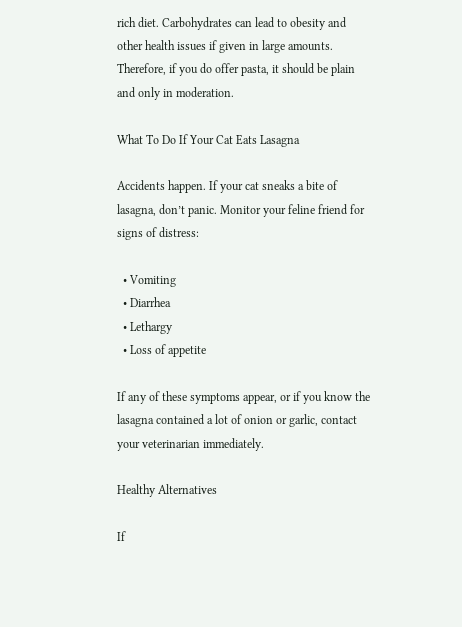rich diet. Carbohydrates can lead to obesity and other health issues if given in large amounts. Therefore, if you do offer pasta, it should be plain and only in moderation.

What To Do If Your Cat Eats Lasagna

Accidents happen. If your cat sneaks a bite of lasagna, don’t panic. Monitor your feline friend for signs of distress:

  • Vomiting
  • Diarrhea
  • Lethargy
  • Loss of appetite

If any of these symptoms appear, or if you know the lasagna contained a lot of onion or garlic, contact your veterinarian immediately.

Healthy Alternatives

If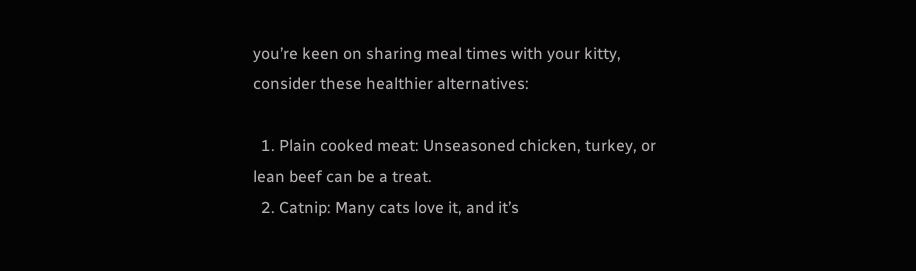you’re keen on sharing meal times with your kitty, consider these healthier alternatives:

  1. Plain cooked meat: Unseasoned chicken, turkey, or lean beef can be a treat.
  2. Catnip: Many cats love it, and it’s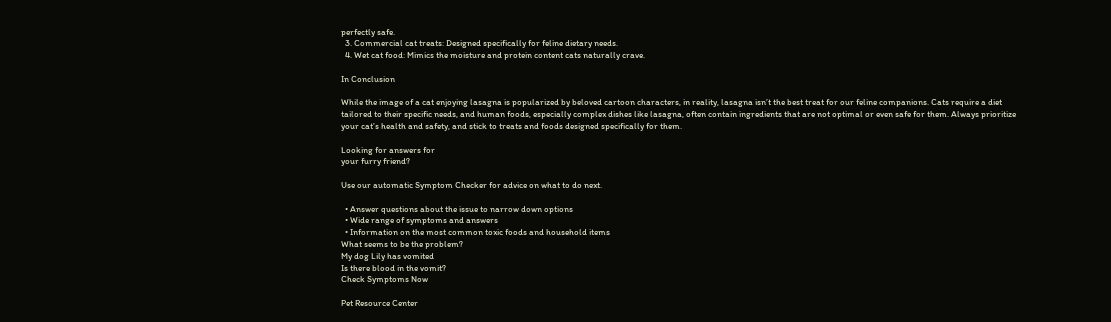perfectly safe.
  3. Commercial cat treats: Designed specifically for feline dietary needs.
  4. Wet cat food: Mimics the moisture and protein content cats naturally crave.

In Conclusion

While the image of a cat enjoying lasagna is popularized by beloved cartoon characters, in reality, lasagna isn’t the best treat for our feline companions. Cats require a diet tailored to their specific needs, and human foods, especially complex dishes like lasagna, often contain ingredients that are not optimal or even safe for them. Always prioritize your cat’s health and safety, and stick to treats and foods designed specifically for them.

Looking for answers for
your furry friend?

Use our automatic Symptom Checker for advice on what to do next.

  • Answer questions about the issue to narrow down options
  • Wide range of symptoms and answers
  • Information on the most common toxic foods and household items
What seems to be the problem?
My dog Lily has vomited
Is there blood in the vomit?
Check Symptoms Now

Pet Resource Center